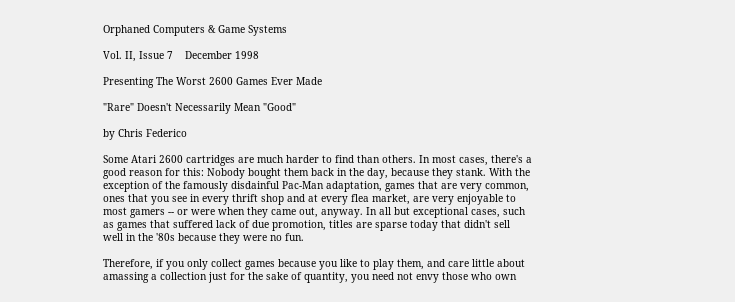Orphaned Computers & Game Systems

Vol. II, Issue 7    December 1998

Presenting The Worst 2600 Games Ever Made

"Rare" Doesn't Necessarily Mean "Good"

by Chris Federico

Some Atari 2600 cartridges are much harder to find than others. In most cases, there's a good reason for this: Nobody bought them back in the day, because they stank. With the exception of the famously disdainful Pac-Man adaptation, games that are very common, ones that you see in every thrift shop and at every flea market, are very enjoyable to most gamers -- or were when they came out, anyway. In all but exceptional cases, such as games that suffered lack of due promotion, titles are sparse today that didn't sell well in the '80s because they were no fun.

Therefore, if you only collect games because you like to play them, and care little about amassing a collection just for the sake of quantity, you need not envy those who own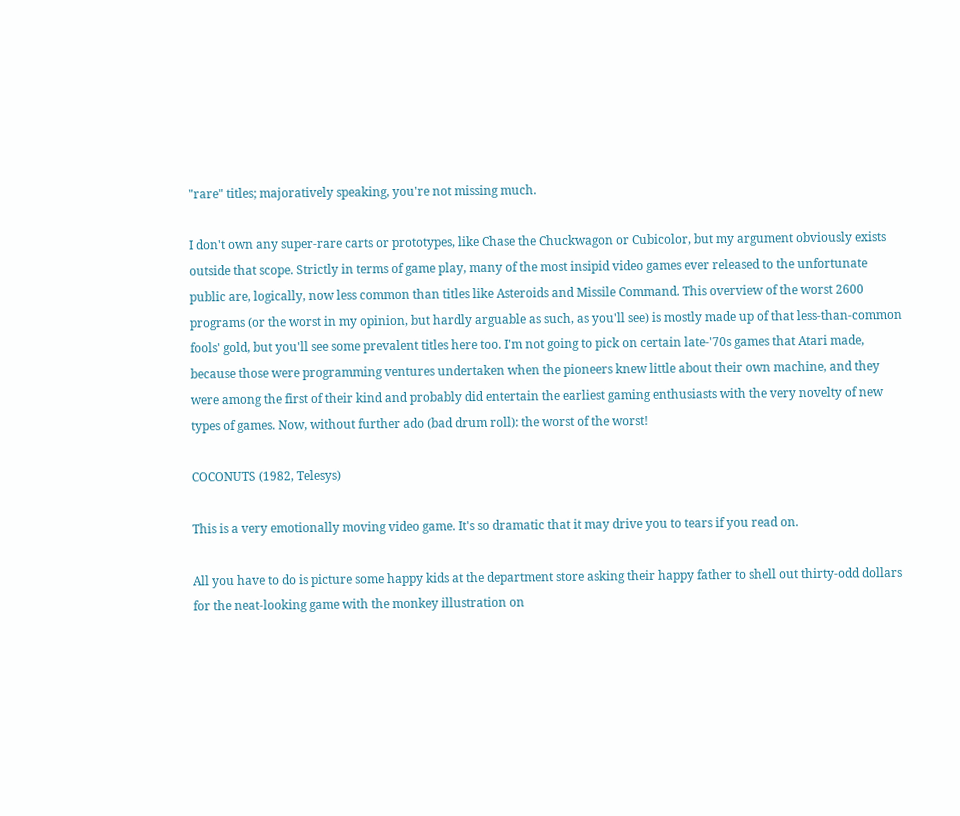"rare" titles; majoratively speaking, you're not missing much.

I don't own any super-rare carts or prototypes, like Chase the Chuckwagon or Cubicolor, but my argument obviously exists outside that scope. Strictly in terms of game play, many of the most insipid video games ever released to the unfortunate public are, logically, now less common than titles like Asteroids and Missile Command. This overview of the worst 2600 programs (or the worst in my opinion, but hardly arguable as such, as you'll see) is mostly made up of that less-than-common fools' gold, but you'll see some prevalent titles here too. I'm not going to pick on certain late-'70s games that Atari made, because those were programming ventures undertaken when the pioneers knew little about their own machine, and they were among the first of their kind and probably did entertain the earliest gaming enthusiasts with the very novelty of new types of games. Now, without further ado (bad drum roll): the worst of the worst!

COCONUTS (1982, Telesys)

This is a very emotionally moving video game. It's so dramatic that it may drive you to tears if you read on.

All you have to do is picture some happy kids at the department store asking their happy father to shell out thirty-odd dollars for the neat-looking game with the monkey illustration on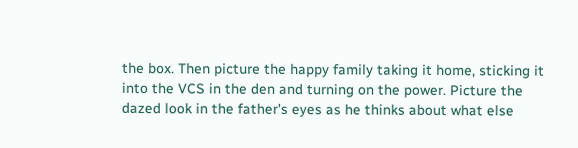the box. Then picture the happy family taking it home, sticking it into the VCS in the den and turning on the power. Picture the dazed look in the father's eyes as he thinks about what else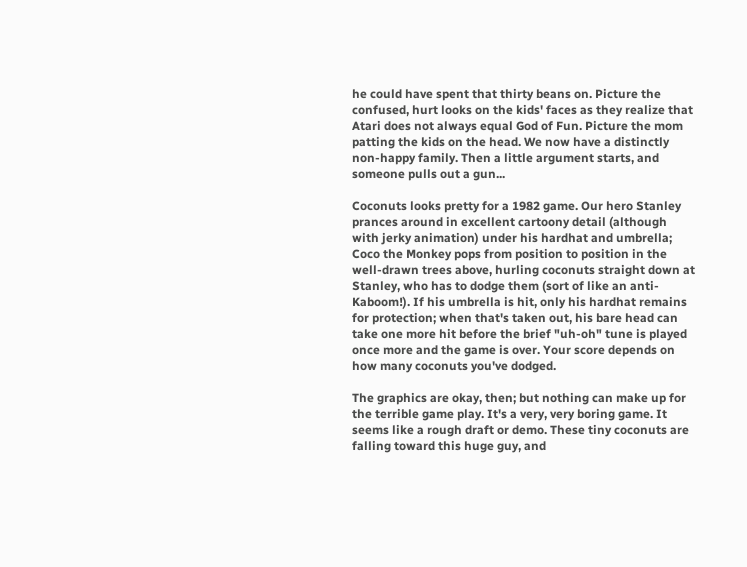he could have spent that thirty beans on. Picture the confused, hurt looks on the kids' faces as they realize that Atari does not always equal God of Fun. Picture the mom patting the kids on the head. We now have a distinctly non-happy family. Then a little argument starts, and someone pulls out a gun...

Coconuts looks pretty for a 1982 game. Our hero Stanley prances around in excellent cartoony detail (although with jerky animation) under his hardhat and umbrella; Coco the Monkey pops from position to position in the well-drawn trees above, hurling coconuts straight down at Stanley, who has to dodge them (sort of like an anti-Kaboom!). If his umbrella is hit, only his hardhat remains for protection; when that's taken out, his bare head can take one more hit before the brief "uh-oh" tune is played once more and the game is over. Your score depends on how many coconuts you've dodged.

The graphics are okay, then; but nothing can make up for the terrible game play. It's a very, very boring game. It seems like a rough draft or demo. These tiny coconuts are falling toward this huge guy, and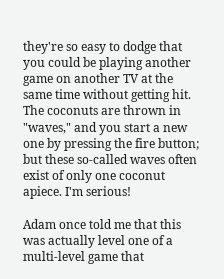they're so easy to dodge that you could be playing another game on another TV at the same time without getting hit. The coconuts are thrown in "waves," and you start a new one by pressing the fire button; but these so-called waves often exist of only one coconut apiece. I'm serious!

Adam once told me that this was actually level one of a multi-level game that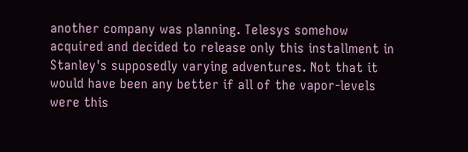another company was planning. Telesys somehow acquired and decided to release only this installment in Stanley's supposedly varying adventures. Not that it would have been any better if all of the vapor-levels were this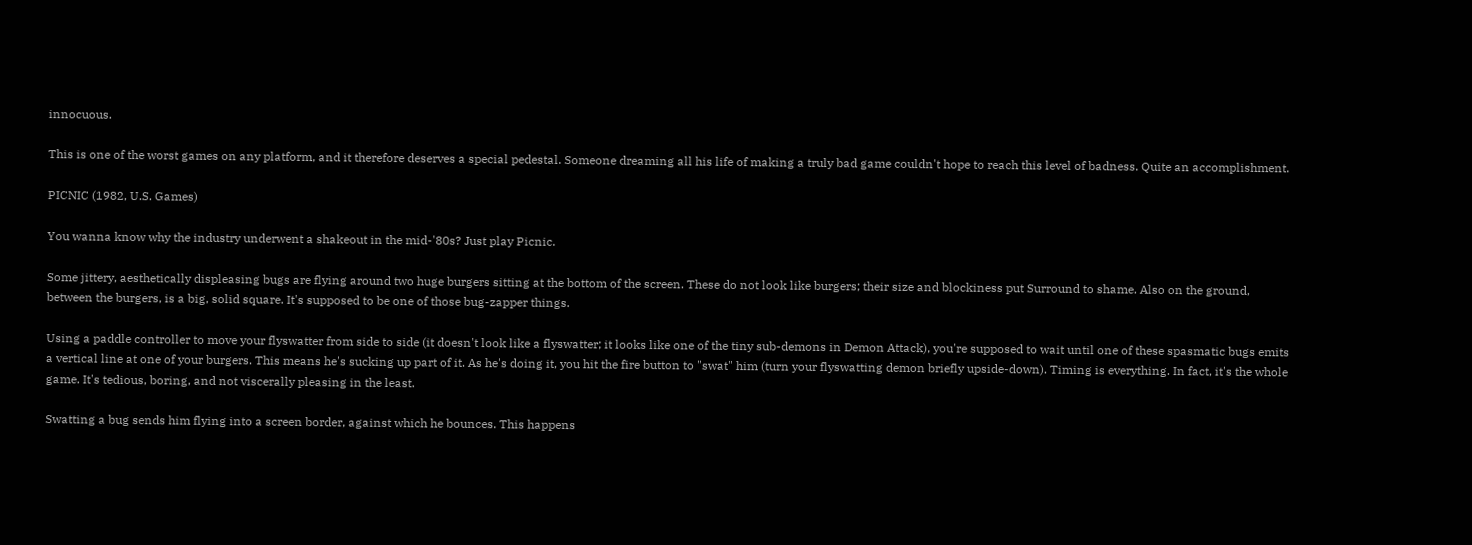innocuous.

This is one of the worst games on any platform, and it therefore deserves a special pedestal. Someone dreaming all his life of making a truly bad game couldn't hope to reach this level of badness. Quite an accomplishment.

PICNIC (1982, U.S. Games)

You wanna know why the industry underwent a shakeout in the mid-'80s? Just play Picnic.

Some jittery, aesthetically displeasing bugs are flying around two huge burgers sitting at the bottom of the screen. These do not look like burgers; their size and blockiness put Surround to shame. Also on the ground, between the burgers, is a big, solid square. It's supposed to be one of those bug-zapper things.

Using a paddle controller to move your flyswatter from side to side (it doesn't look like a flyswatter; it looks like one of the tiny sub-demons in Demon Attack), you're supposed to wait until one of these spasmatic bugs emits a vertical line at one of your burgers. This means he's sucking up part of it. As he's doing it, you hit the fire button to "swat" him (turn your flyswatting demon briefly upside-down). Timing is everything. In fact, it's the whole game. It's tedious, boring, and not viscerally pleasing in the least.

Swatting a bug sends him flying into a screen border, against which he bounces. This happens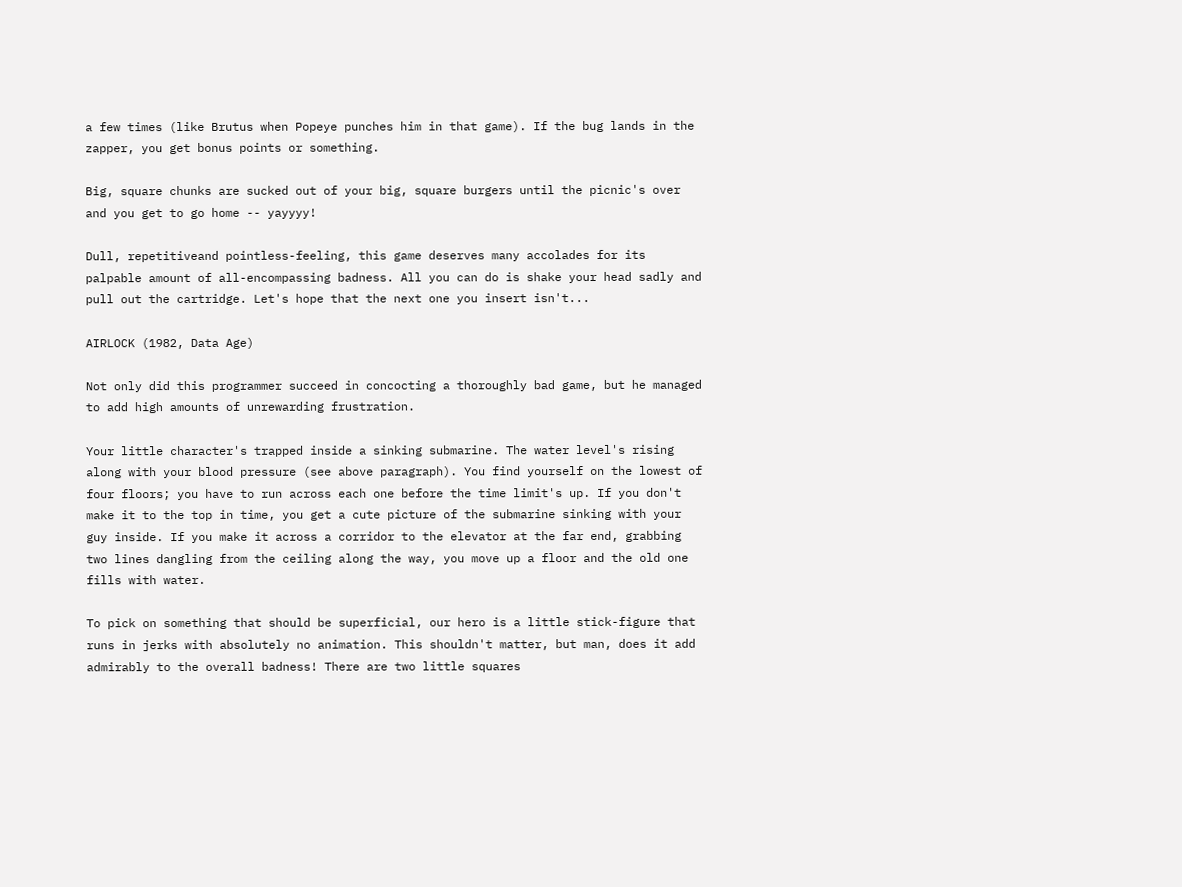a few times (like Brutus when Popeye punches him in that game). If the bug lands in the zapper, you get bonus points or something.

Big, square chunks are sucked out of your big, square burgers until the picnic's over and you get to go home -- yayyyy!

Dull, repetitiveand pointless-feeling, this game deserves many accolades for its palpable amount of all-encompassing badness. All you can do is shake your head sadly and pull out the cartridge. Let's hope that the next one you insert isn't...

AIRLOCK (1982, Data Age)

Not only did this programmer succeed in concocting a thoroughly bad game, but he managed to add high amounts of unrewarding frustration.

Your little character's trapped inside a sinking submarine. The water level's rising along with your blood pressure (see above paragraph). You find yourself on the lowest of four floors; you have to run across each one before the time limit's up. If you don't make it to the top in time, you get a cute picture of the submarine sinking with your guy inside. If you make it across a corridor to the elevator at the far end, grabbing two lines dangling from the ceiling along the way, you move up a floor and the old one fills with water.

To pick on something that should be superficial, our hero is a little stick-figure that runs in jerks with absolutely no animation. This shouldn't matter, but man, does it add admirably to the overall badness! There are two little squares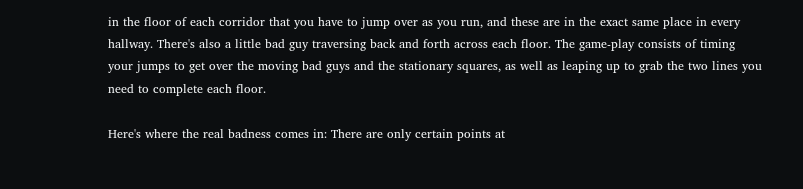in the floor of each corridor that you have to jump over as you run, and these are in the exact same place in every hallway. There's also a little bad guy traversing back and forth across each floor. The game-play consists of timing your jumps to get over the moving bad guys and the stationary squares, as well as leaping up to grab the two lines you need to complete each floor.

Here's where the real badness comes in: There are only certain points at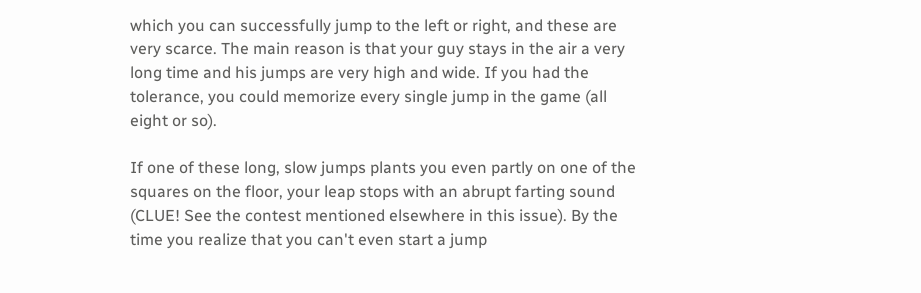which you can successfully jump to the left or right, and these are very scarce. The main reason is that your guy stays in the air a very long time and his jumps are very high and wide. If you had the tolerance, you could memorize every single jump in the game (all eight or so).

If one of these long, slow jumps plants you even partly on one of the squares on the floor, your leap stops with an abrupt farting sound (CLUE! See the contest mentioned elsewhere in this issue). By the time you realize that you can't even start a jump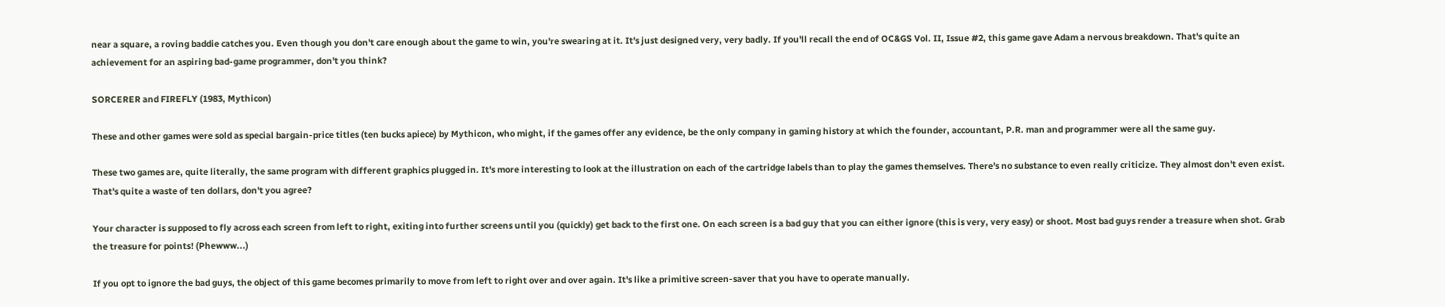near a square, a roving baddie catches you. Even though you don't care enough about the game to win, you're swearing at it. It's just designed very, very badly. If you'll recall the end of OC&GS Vol. II, Issue #2, this game gave Adam a nervous breakdown. That's quite an achievement for an aspiring bad-game programmer, don't you think?

SORCERER and FIREFLY (1983, Mythicon)

These and other games were sold as special bargain-price titles (ten bucks apiece) by Mythicon, who might, if the games offer any evidence, be the only company in gaming history at which the founder, accountant, P.R. man and programmer were all the same guy.

These two games are, quite literally, the same program with different graphics plugged in. It's more interesting to look at the illustration on each of the cartridge labels than to play the games themselves. There's no substance to even really criticize. They almost don't even exist. That's quite a waste of ten dollars, don't you agree?

Your character is supposed to fly across each screen from left to right, exiting into further screens until you (quickly) get back to the first one. On each screen is a bad guy that you can either ignore (this is very, very easy) or shoot. Most bad guys render a treasure when shot. Grab the treasure for points! (Phewww...)

If you opt to ignore the bad guys, the object of this game becomes primarily to move from left to right over and over again. It's like a primitive screen-saver that you have to operate manually.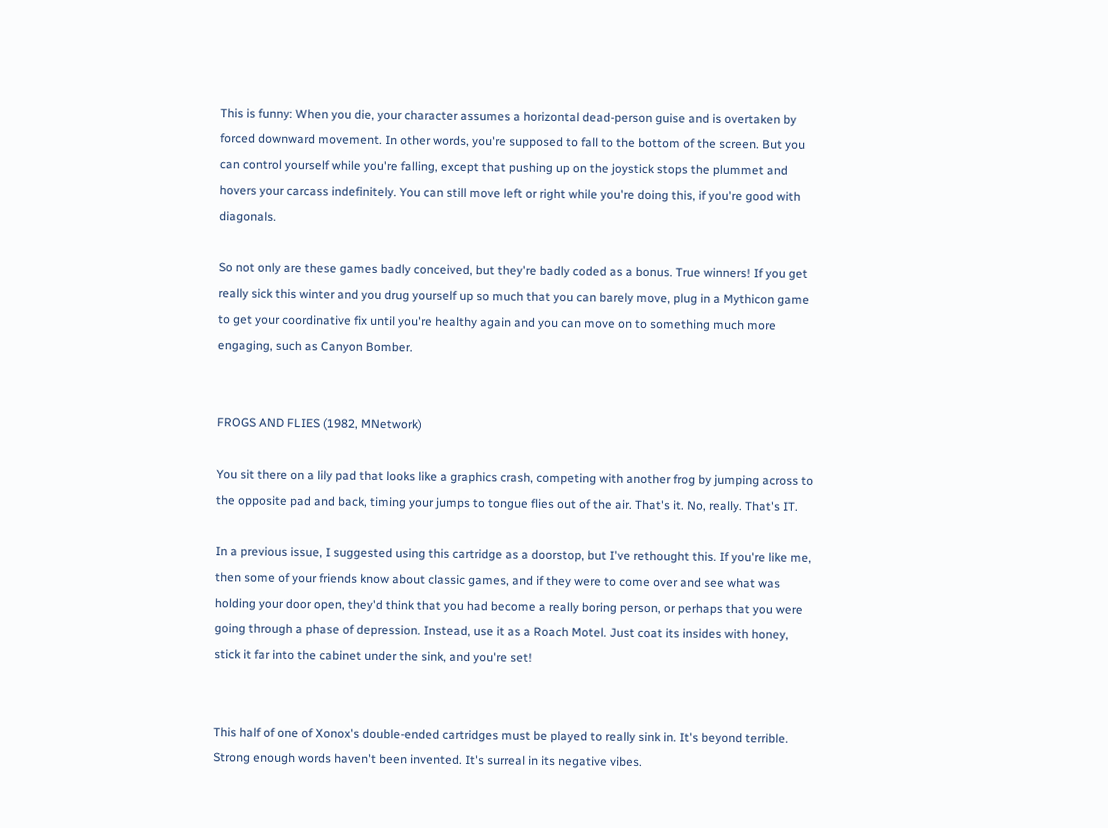This is funny: When you die, your character assumes a horizontal dead-person guise and is overtaken by forced downward movement. In other words, you're supposed to fall to the bottom of the screen. But you can control yourself while you're falling, except that pushing up on the joystick stops the plummet and hovers your carcass indefinitely. You can still move left or right while you're doing this, if you're good with diagonals.

So not only are these games badly conceived, but they're badly coded as a bonus. True winners! If you get really sick this winter and you drug yourself up so much that you can barely move, plug in a Mythicon game to get your coordinative fix until you're healthy again and you can move on to something much more engaging, such as Canyon Bomber.


FROGS AND FLIES (1982, MNetwork)

You sit there on a lily pad that looks like a graphics crash, competing with another frog by jumping across to the opposite pad and back, timing your jumps to tongue flies out of the air. That's it. No, really. That's IT.

In a previous issue, I suggested using this cartridge as a doorstop, but I've rethought this. If you're like me, then some of your friends know about classic games, and if they were to come over and see what was holding your door open, they'd think that you had become a really boring person, or perhaps that you were going through a phase of depression. Instead, use it as a Roach Motel. Just coat its insides with honey, stick it far into the cabinet under the sink, and you're set!


This half of one of Xonox's double-ended cartridges must be played to really sink in. It's beyond terrible. Strong enough words haven't been invented. It's surreal in its negative vibes.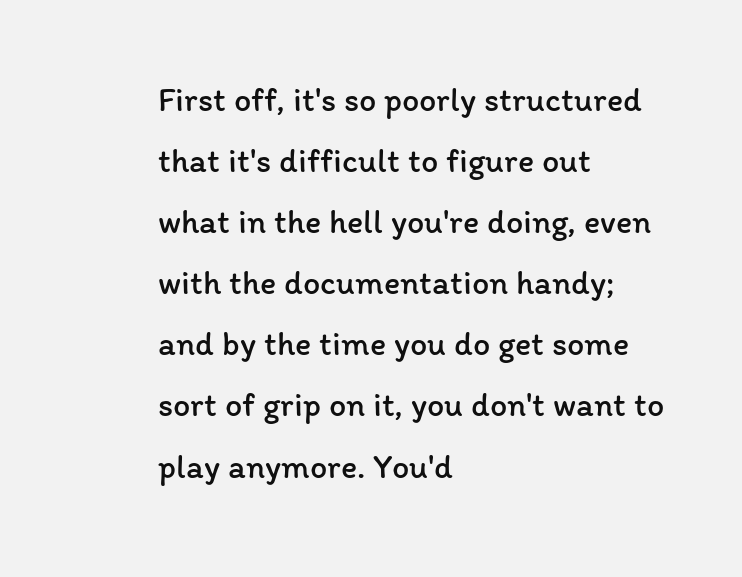First off, it's so poorly structured that it's difficult to figure out what in the hell you're doing, even with the documentation handy; and by the time you do get some sort of grip on it, you don't want to play anymore. You'd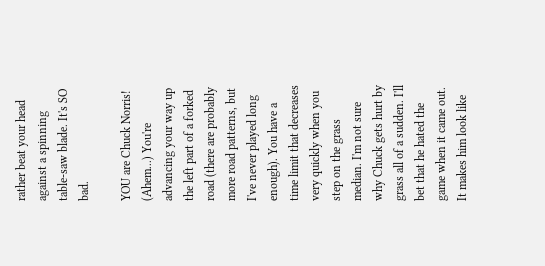rather beat your head against a spinning table-saw blade. It's SO bad.

YOU are Chuck Norris! (Ahem...) You're advancing your way up the left part of a forked road (there are probably more road patterns, but I've never played long enough). You have a time limit that decreases very quickly when you step on the grass median. I'm not sure why Chuck gets hurt by grass all of a sudden. I'll bet that he hated the game when it came out. It makes him look like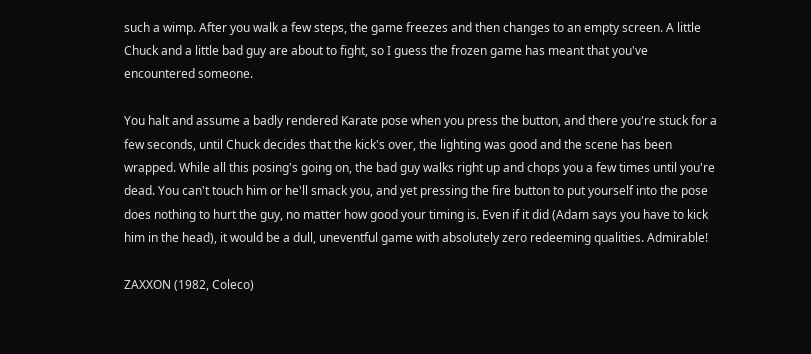such a wimp. After you walk a few steps, the game freezes and then changes to an empty screen. A little Chuck and a little bad guy are about to fight, so I guess the frozen game has meant that you've encountered someone.

You halt and assume a badly rendered Karate pose when you press the button, and there you're stuck for a few seconds, until Chuck decides that the kick's over, the lighting was good and the scene has been wrapped. While all this posing's going on, the bad guy walks right up and chops you a few times until you're dead. You can't touch him or he'll smack you, and yet pressing the fire button to put yourself into the pose does nothing to hurt the guy, no matter how good your timing is. Even if it did (Adam says you have to kick him in the head), it would be a dull, uneventful game with absolutely zero redeeming qualities. Admirable!

ZAXXON (1982, Coleco)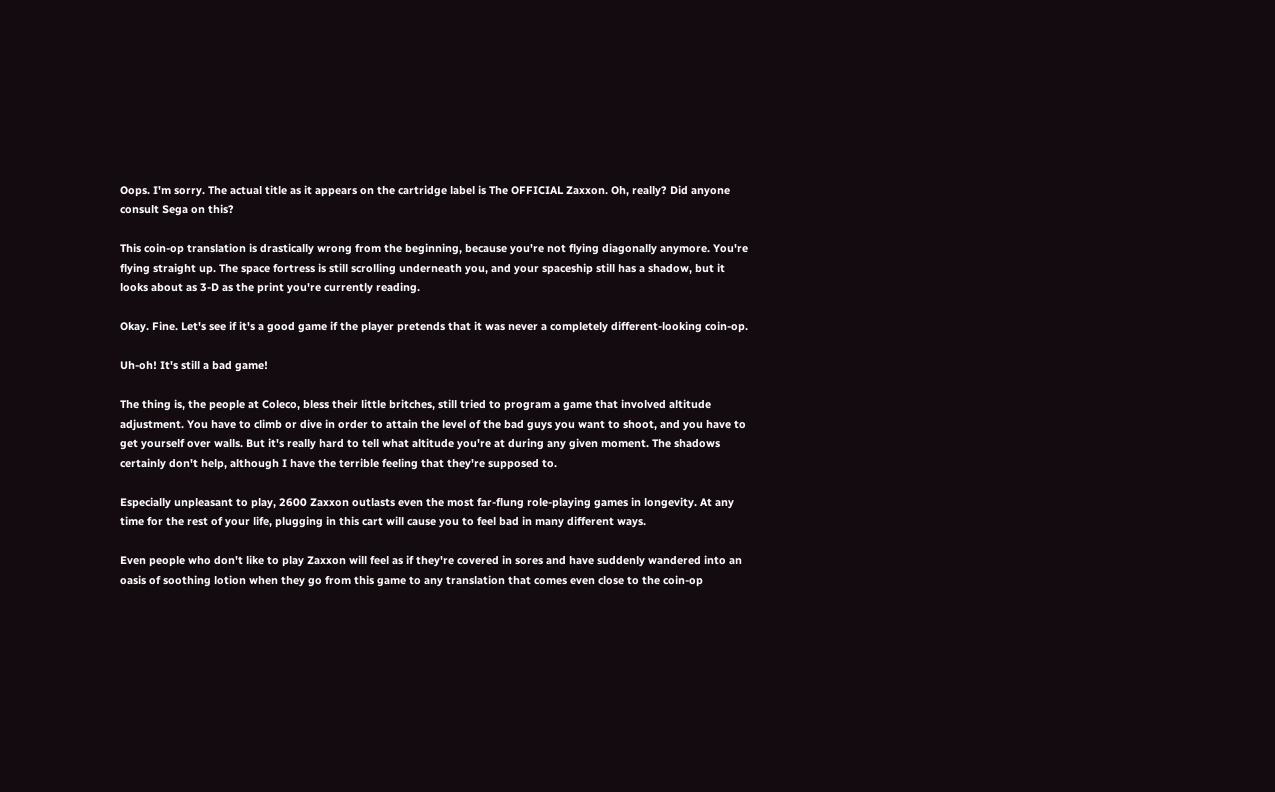Oops. I'm sorry. The actual title as it appears on the cartridge label is The OFFICIAL Zaxxon. Oh, really? Did anyone consult Sega on this?

This coin-op translation is drastically wrong from the beginning, because you're not flying diagonally anymore. You're flying straight up. The space fortress is still scrolling underneath you, and your spaceship still has a shadow, but it looks about as 3-D as the print you're currently reading.

Okay. Fine. Let's see if it's a good game if the player pretends that it was never a completely different-looking coin-op.

Uh-oh! It's still a bad game!

The thing is, the people at Coleco, bless their little britches, still tried to program a game that involved altitude adjustment. You have to climb or dive in order to attain the level of the bad guys you want to shoot, and you have to get yourself over walls. But it's really hard to tell what altitude you're at during any given moment. The shadows certainly don't help, although I have the terrible feeling that they're supposed to.

Especially unpleasant to play, 2600 Zaxxon outlasts even the most far-flung role-playing games in longevity. At any time for the rest of your life, plugging in this cart will cause you to feel bad in many different ways.

Even people who don't like to play Zaxxon will feel as if they're covered in sores and have suddenly wandered into an oasis of soothing lotion when they go from this game to any translation that comes even close to the coin-op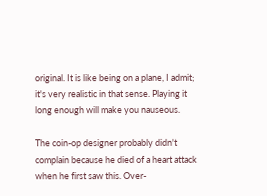original. It is like being on a plane, I admit; it's very realistic in that sense. Playing it long enough will make you nauseous.

The coin-op designer probably didn't complain because he died of a heart attack when he first saw this. Over-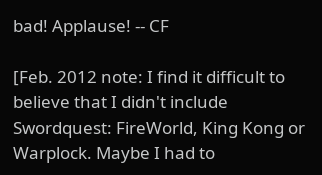bad! Applause! -- CF

[Feb. 2012 note: I find it difficult to believe that I didn't include Swordquest: FireWorld, King Kong or Warplock. Maybe I had to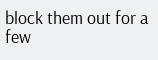block them out for a few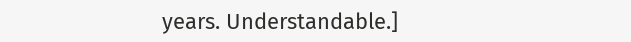years. Understandable.]